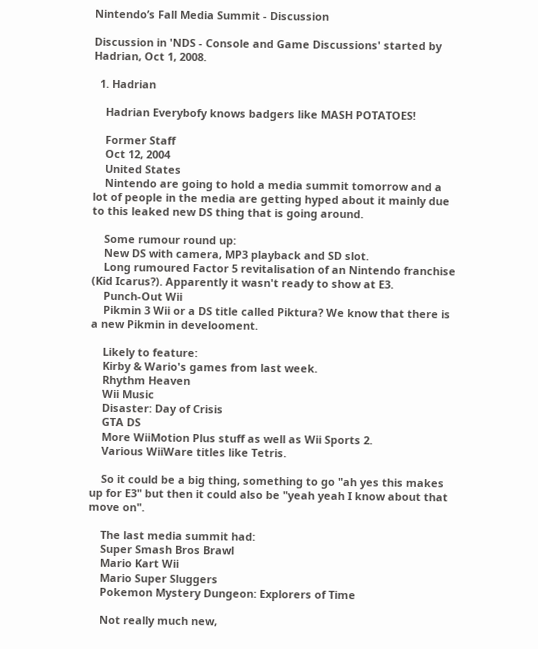Nintendo’s Fall Media Summit - Discussion

Discussion in 'NDS - Console and Game Discussions' started by Hadrian, Oct 1, 2008.

  1. Hadrian

    Hadrian Everybofy knows badgers like MASH POTATOES!

    Former Staff
    Oct 12, 2004
    United States
    Nintendo are going to hold a media summit tomorrow and a lot of people in the media are getting hyped about it mainly due to this leaked new DS thing that is going around.

    Some rumour round up:
    New DS with camera, MP3 playback and SD slot.
    Long rumoured Factor 5 revitalisation of an Nintendo franchise (Kid Icarus?). Apparently it wasn't ready to show at E3.
    Punch-Out Wii
    Pikmin 3 Wii or a DS title called Piktura? We know that there is a new Pikmin in develooment.

    Likely to feature:
    Kirby & Wario's games from last week.
    Rhythm Heaven
    Wii Music
    Disaster: Day of Crisis
    GTA DS
    More WiiMotion Plus stuff as well as Wii Sports 2.
    Various WiiWare titles like Tetris.

    So it could be a big thing, something to go "ah yes this makes up for E3" but then it could also be "yeah yeah I know about that move on".

    The last media summit had:
    Super Smash Bros Brawl
    Mario Kart Wii
    Mario Super Sluggers
    Pokemon Mystery Dungeon: Explorers of Time

    Not really much new,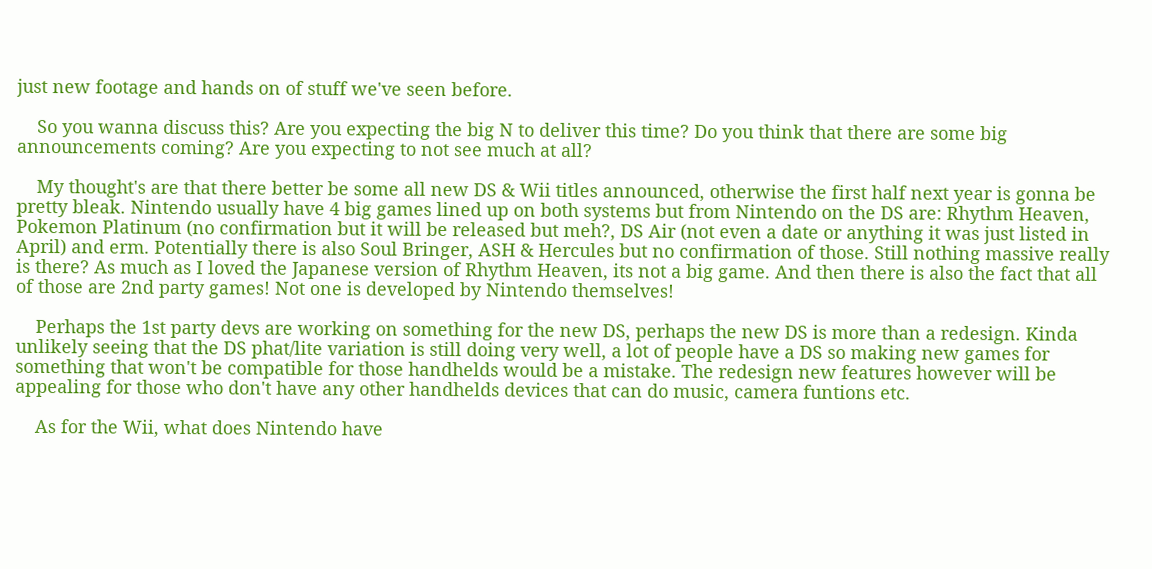just new footage and hands on of stuff we've seen before.

    So you wanna discuss this? Are you expecting the big N to deliver this time? Do you think that there are some big announcements coming? Are you expecting to not see much at all?

    My thought's are that there better be some all new DS & Wii titles announced, otherwise the first half next year is gonna be pretty bleak. Nintendo usually have 4 big games lined up on both systems but from Nintendo on the DS are: Rhythm Heaven, Pokemon Platinum (no confirmation but it will be released but meh?, DS Air (not even a date or anything it was just listed in April) and erm. Potentially there is also Soul Bringer, ASH & Hercules but no confirmation of those. Still nothing massive really is there? As much as I loved the Japanese version of Rhythm Heaven, its not a big game. And then there is also the fact that all of those are 2nd party games! Not one is developed by Nintendo themselves!

    Perhaps the 1st party devs are working on something for the new DS, perhaps the new DS is more than a redesign. Kinda unlikely seeing that the DS phat/lite variation is still doing very well, a lot of people have a DS so making new games for something that won't be compatible for those handhelds would be a mistake. The redesign new features however will be appealing for those who don't have any other handhelds devices that can do music, camera funtions etc.

    As for the Wii, what does Nintendo have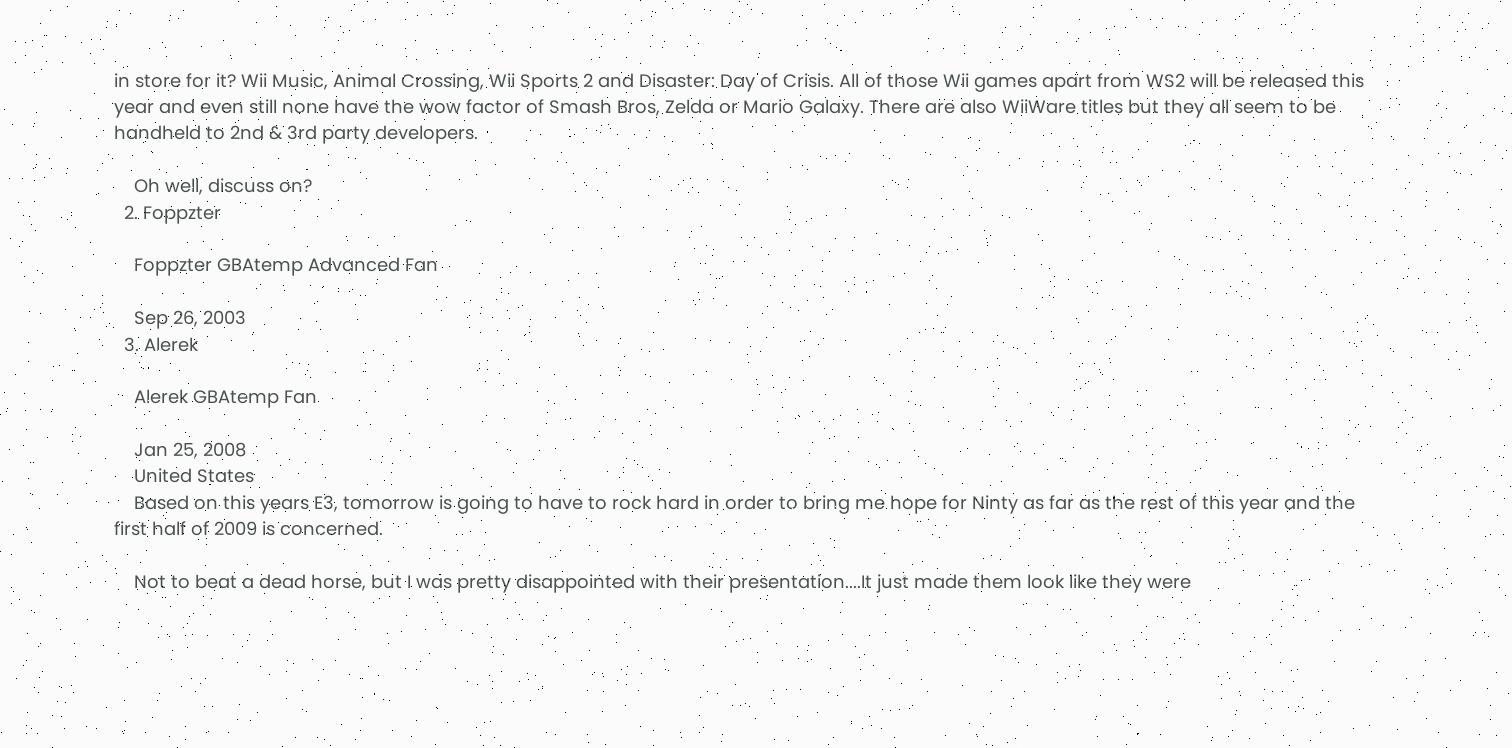in store for it? Wii Music, Animal Crossing, Wii Sports 2 and Disaster: Day of Crisis. All of those Wii games apart from WS2 will be released this year and even still none have the wow factor of Smash Bros, Zelda or Mario Galaxy. There are also WiiWare titles but they all seem to be handheld to 2nd & 3rd party developers.

    Oh well, discuss on?
  2. Foppzter

    Foppzter GBAtemp Advanced Fan

    Sep 26, 2003
  3. Alerek

    Alerek GBAtemp Fan

    Jan 25, 2008
    United States
    Based on this years E3, tomorrow is going to have to rock hard in order to bring me hope for Ninty as far as the rest of this year and the first half of 2009 is concerned.

    Not to beat a dead horse, but I was pretty disappointed with their presentation....It just made them look like they were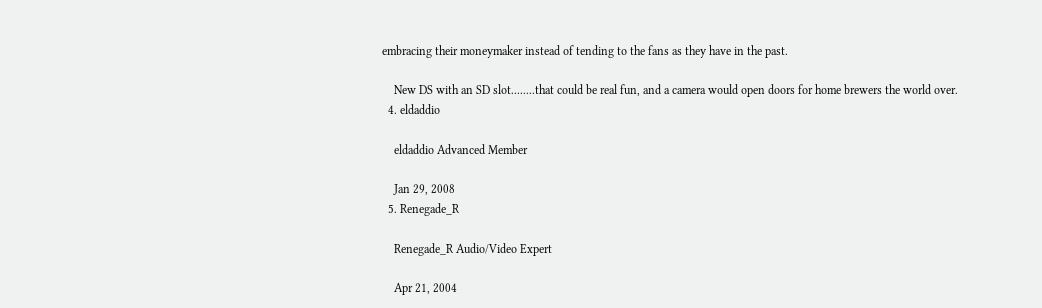embracing their moneymaker instead of tending to the fans as they have in the past.

    New DS with an SD slot........that could be real fun, and a camera would open doors for home brewers the world over.
  4. eldaddio

    eldaddio Advanced Member

    Jan 29, 2008
  5. Renegade_R

    Renegade_R Audio/Video Expert

    Apr 21, 2004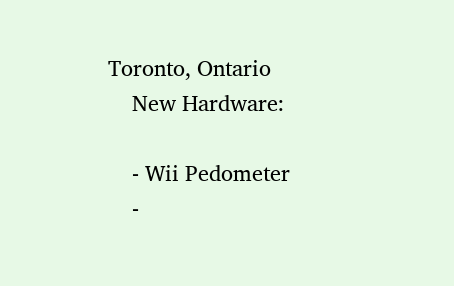Toronto, Ontario
    New Hardware:

    - Wii Pedometer
    -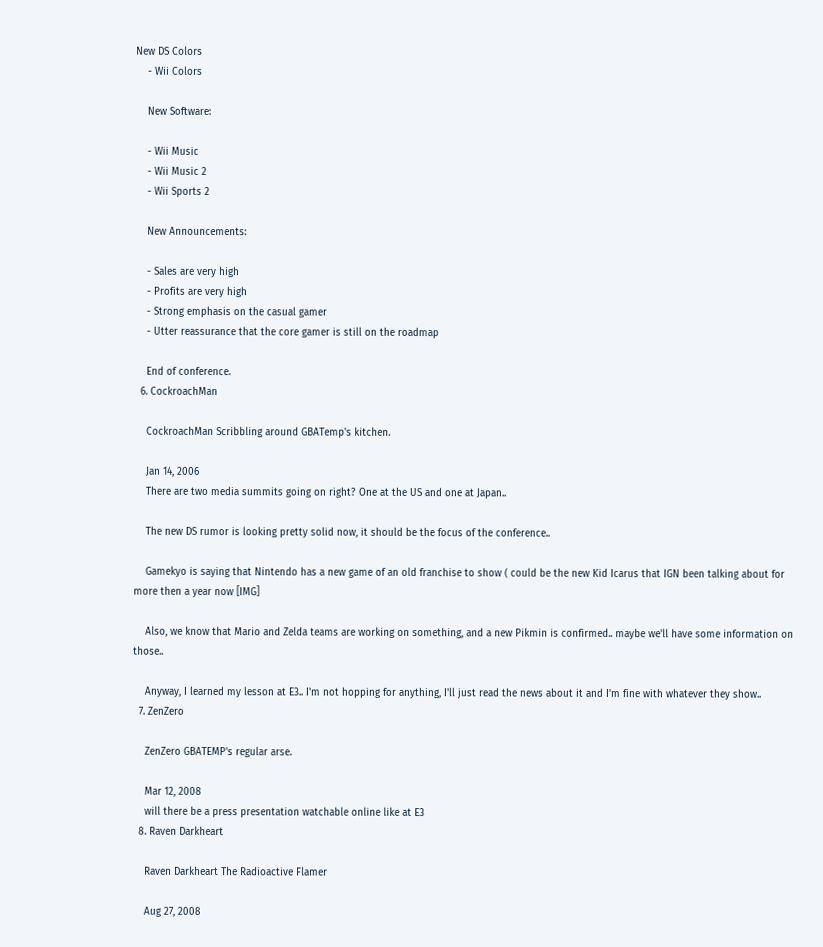New DS Colors
    - Wii Colors

    New Software:

    - Wii Music
    - Wii Music 2
    - Wii Sports 2

    New Announcements:

    - Sales are very high
    - Profits are very high
    - Strong emphasis on the casual gamer
    - Utter reassurance that the core gamer is still on the roadmap

    End of conference.
  6. CockroachMan

    CockroachMan Scribbling around GBATemp's kitchen.

    Jan 14, 2006
    There are two media summits going on right? One at the US and one at Japan..

    The new DS rumor is looking pretty solid now, it should be the focus of the conference..

    Gamekyo is saying that Nintendo has a new game of an old franchise to show ( could be the new Kid Icarus that IGN been talking about for more then a year now [IMG]

    Also, we know that Mario and Zelda teams are working on something, and a new Pikmin is confirmed.. maybe we'll have some information on those..

    Anyway, I learned my lesson at E3.. I'm not hopping for anything, I'll just read the news about it and I'm fine with whatever they show..
  7. ZenZero

    ZenZero GBATEMP's regular arse.

    Mar 12, 2008
    will there be a press presentation watchable online like at E3
  8. Raven Darkheart

    Raven Darkheart The Radioactive Flamer

    Aug 27, 2008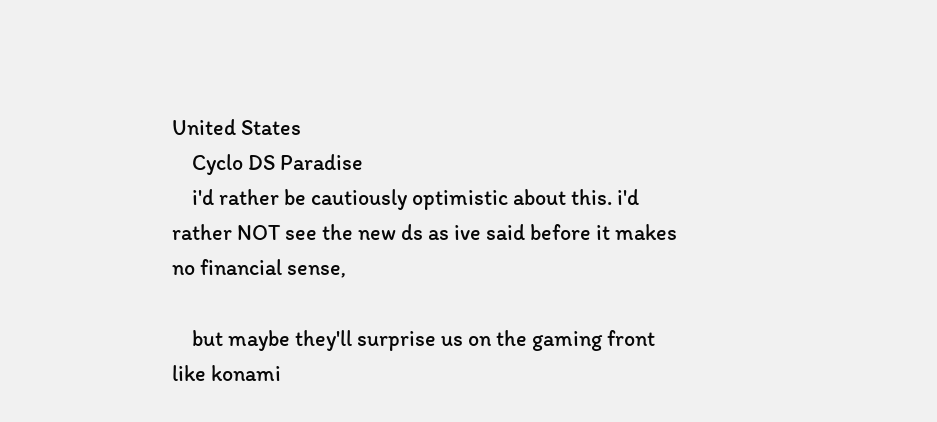United States
    Cyclo DS Paradise
    i'd rather be cautiously optimistic about this. i'd rather NOT see the new ds as ive said before it makes no financial sense,

    but maybe they'll surprise us on the gaming front like konami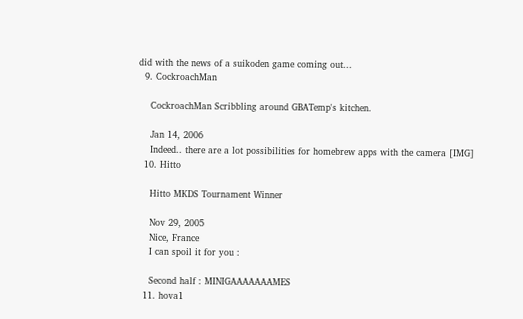did with the news of a suikoden game coming out...
  9. CockroachMan

    CockroachMan Scribbling around GBATemp's kitchen.

    Jan 14, 2006
    Indeed.. there are a lot possibilities for homebrew apps with the camera [IMG]
  10. Hitto

    Hitto MKDS Tournament Winner

    Nov 29, 2005
    Nice, France
    I can spoil it for you :

    Second half : MINIGAAAAAAAMES
  11. hova1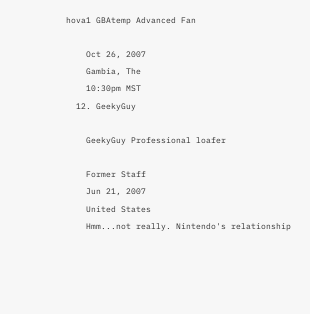hova1 GBAtemp Advanced Fan

    Oct 26, 2007
    Gambia, The
    10:30pm MST
  12. GeekyGuy

    GeekyGuy Professional loafer

    Former Staff
    Jun 21, 2007
    United States
    Hmm...not really. Nintendo's relationship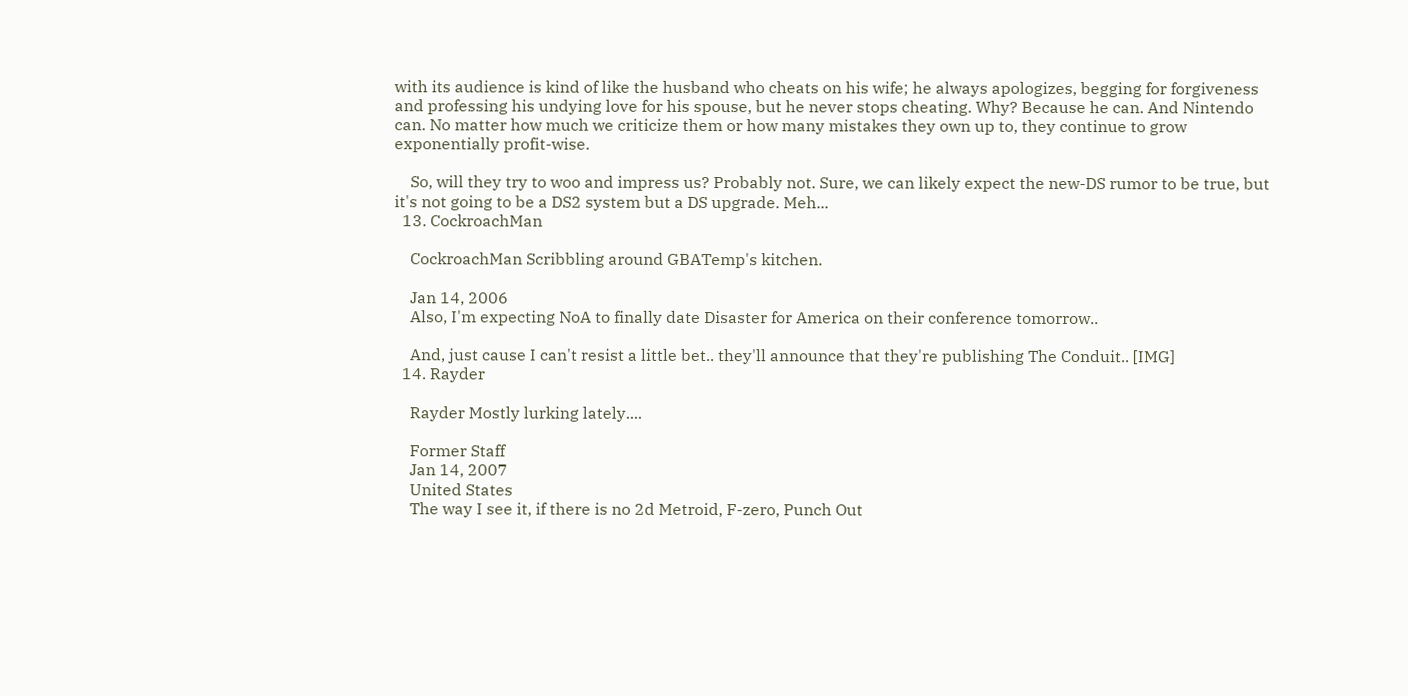with its audience is kind of like the husband who cheats on his wife; he always apologizes, begging for forgiveness and professing his undying love for his spouse, but he never stops cheating. Why? Because he can. And Nintendo can. No matter how much we criticize them or how many mistakes they own up to, they continue to grow exponentially profit-wise.

    So, will they try to woo and impress us? Probably not. Sure, we can likely expect the new-DS rumor to be true, but it's not going to be a DS2 system but a DS upgrade. Meh...
  13. CockroachMan

    CockroachMan Scribbling around GBATemp's kitchen.

    Jan 14, 2006
    Also, I'm expecting NoA to finally date Disaster for America on their conference tomorrow..

    And, just cause I can't resist a little bet.. they'll announce that they're publishing The Conduit.. [IMG]
  14. Rayder

    Rayder Mostly lurking lately....

    Former Staff
    Jan 14, 2007
    United States
    The way I see it, if there is no 2d Metroid, F-zero, Punch Out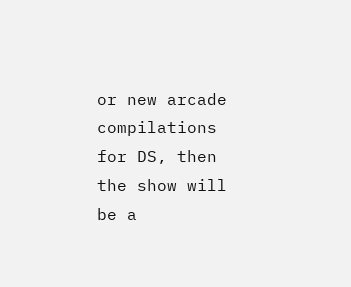or new arcade compilations for DS, then the show will be a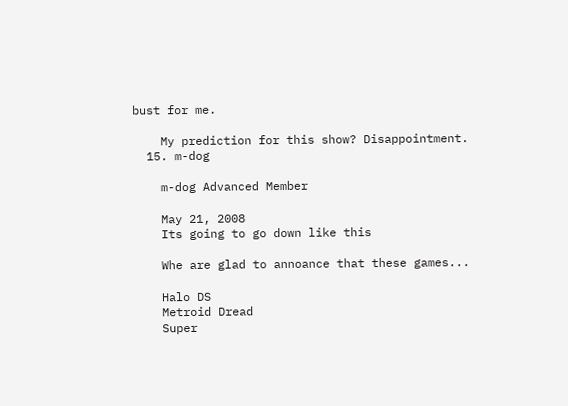bust for me.

    My prediction for this show? Disappointment.
  15. m-dog

    m-dog Advanced Member

    May 21, 2008
    Its going to go down like this

    Whe are glad to annoance that these games...

    Halo DS
    Metroid Dread
    Super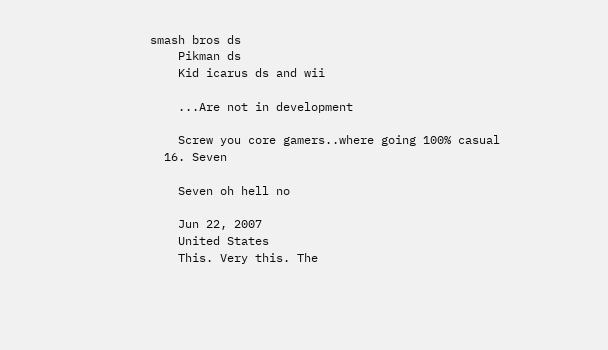smash bros ds
    Pikman ds
    Kid icarus ds and wii

    ...Are not in development

    Screw you core gamers..where going 100% casual
  16. Seven

    Seven oh hell no

    Jun 22, 2007
    United States
    This. Very this. The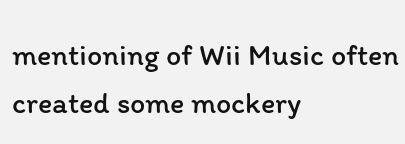mentioning of Wii Music often created some mockery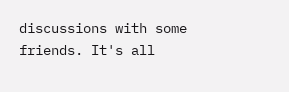discussions with some friends. It's all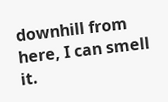downhill from here, I can smell it.